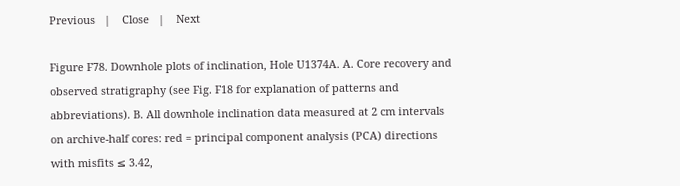Previous   |    Close   |    Next

Figure F78. Downhole plots of inclination, Hole U1374A. A. Core recovery and observed stratigraphy (see Fig. F18 for explanation of patterns and abbreviations). B. All downhole inclination data measured at 2 cm intervals on archive-half cores: red = principal component analysis (PCA) directions with misfits ≤ 3.42,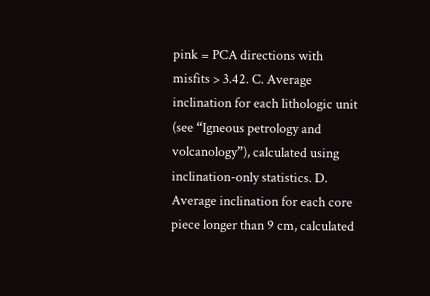pink = PCA directions with misfits > 3.42. C. Average inclination for each lithologic unit (see “Igneous petrology and volcanology”), calculated using inclination-only statistics. D. Average inclination for each core piece longer than 9 cm, calculated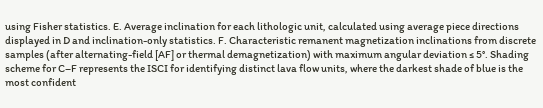using Fisher statistics. E. Average inclination for each lithologic unit, calculated using average piece directions displayed in D and inclination-only statistics. F. Characteristic remanent magnetization inclinations from discrete samples (after alternating-field [AF] or thermal demagnetization) with maximum angular deviation ≤ 5°. Shading scheme for C–F represents the ISCI for identifying distinct lava flow units, where the darkest shade of blue is the most confident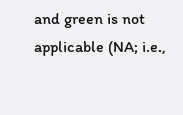and green is not applicable (NA; i.e.,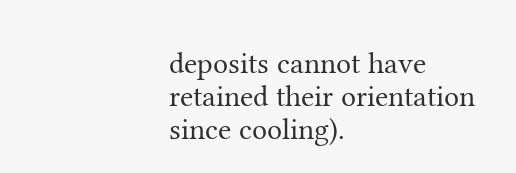deposits cannot have retained their orientation since cooling).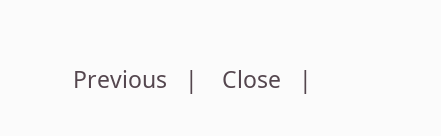Previous   |    Close   |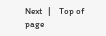Next   |    Top of page